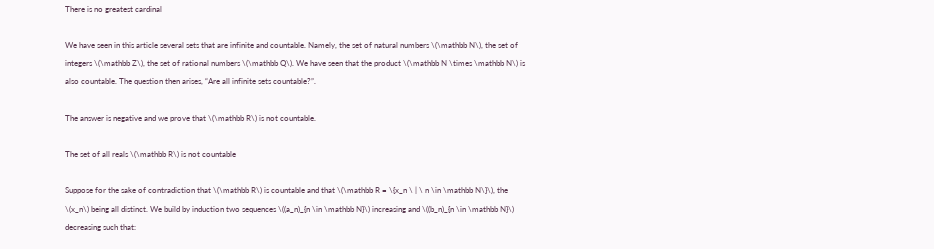There is no greatest cardinal

We have seen in this article several sets that are infinite and countable. Namely, the set of natural numbers \(\mathbb N\), the set of integers \(\mathbb Z\), the set of rational numbers \(\mathbb Q\). We have seen that the product \(\mathbb N \times \mathbb N\) is also countable. The question then arises, “Are all infinite sets countable?”.

The answer is negative and we prove that \(\mathbb R\) is not countable.

The set of all reals \(\mathbb R\) is not countable

Suppose for the sake of contradiction that \(\mathbb R\) is countable and that \(\mathbb R = \{x_n \ | \ n \in \mathbb N\}\), the \(x_n\) being all distinct. We build by induction two sequences \((a_n)_{n \in \mathbb N}\) increasing and \((b_n)_{n \in \mathbb N}\) decreasing such that: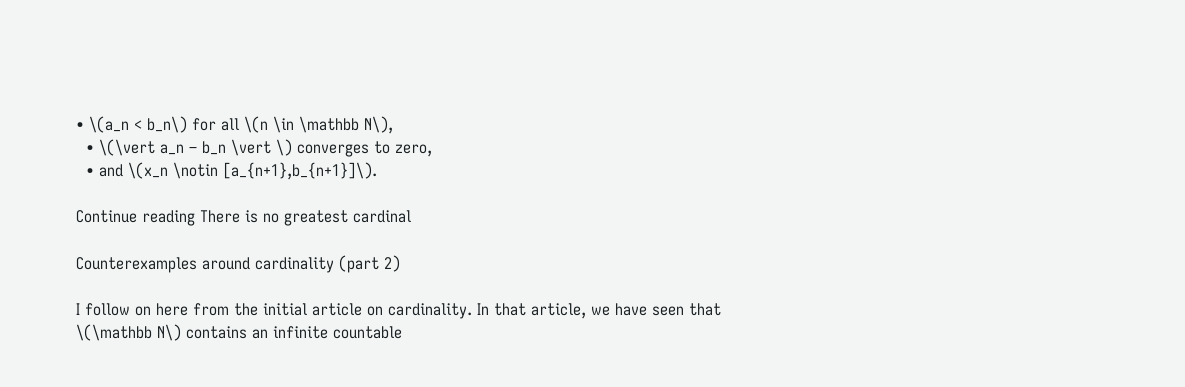• \(a_n < b_n\) for all \(n \in \mathbb N\),
  • \(\vert a_n – b_n \vert \) converges to zero,
  • and \(x_n \notin [a_{n+1},b_{n+1}]\).

Continue reading There is no greatest cardinal

Counterexamples around cardinality (part 2)

I follow on here from the initial article on cardinality. In that article, we have seen that \(\mathbb N\) contains an infinite countable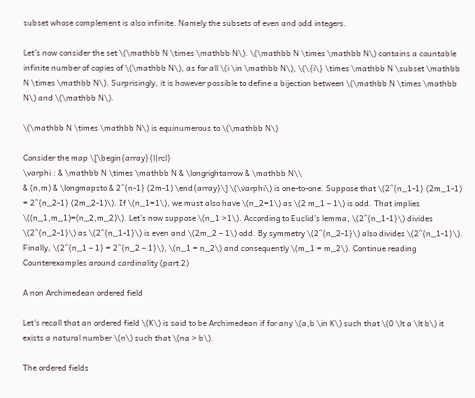subset whose complement is also infinite. Namely the subsets of even and odd integers.

Let’s now consider the set \(\mathbb N \times \mathbb N\). \(\mathbb N \times \mathbb N\) contains a countable infinite number of copies of \(\mathbb N\), as for all \(i \in \mathbb N\), \(\{i\} \times \mathbb N \subset \mathbb N \times \mathbb N\). Surprisingly, it is however possible to define a bijection between \(\mathbb N \times \mathbb N\) and \(\mathbb N\).

\(\mathbb N \times \mathbb N\) is equinumerous to \(\mathbb N\)

Consider the map \[\begin{array}{l|rcl}
\varphi : & \mathbb N \times \mathbb N & \longrightarrow & \mathbb N\\
& (n,m) & \longmapsto & 2^{n-1} (2m-1) \end{array}\] \(\varphi\) is one-to-one. Suppose that \(2^{n_1-1} (2m_1-1) = 2^{n_2-1} (2m_2-1)\). If \(n_1=1\), we must also have \(n_2=1\) as \(2 m_1 – 1\) is odd. That implies \((n_1,m_1)=(n_2,m_2)\). Let’s now suppose \(n_1 >1\). According to Euclid’s lemma, \(2^{n_1-1}\) divides \(2^{n_2-1}\) as \(2^{n_1-1}\) is even and \(2m_2 – 1\) odd. By symmetry \(2^{n_2-1}\) also divides \(2^{n_1-1}\). Finally, \(2^{n_1 – 1} = 2^{n_2 – 1}\), \(n_1 = n_2\) and consequently \(m_1 = m_2\). Continue reading Counterexamples around cardinality (part 2)

A non Archimedean ordered field

Let’s recall that an ordered field \(K\) is said to be Archimedean if for any \(a,b \in K\) such that \(0 \lt a \lt b\) it exists a natural number \(n\) such that \(na > b\).

The ordered fields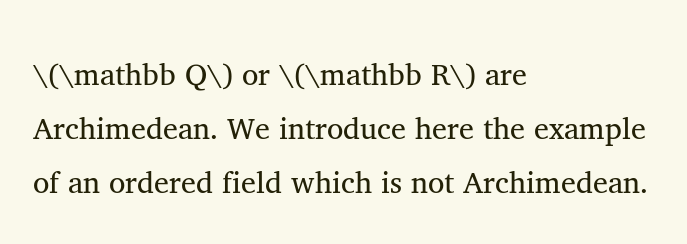\(\mathbb Q\) or \(\mathbb R\) are Archimedean. We introduce here the example of an ordered field which is not Archimedean.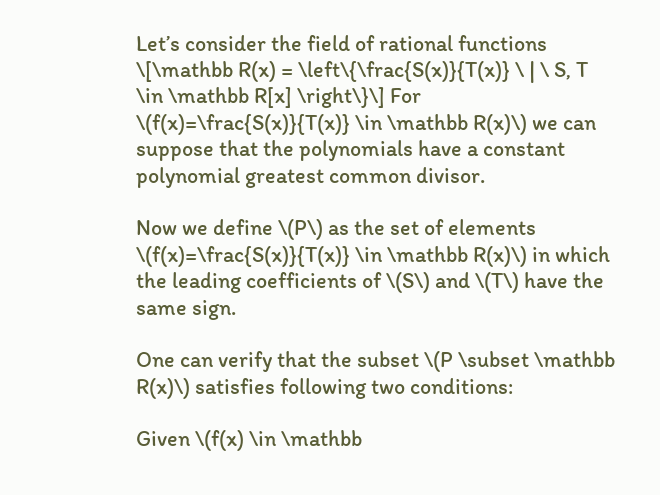Let’s consider the field of rational functions
\[\mathbb R(x) = \left\{\frac{S(x)}{T(x)} \ | \ S, T \in \mathbb R[x] \right\}\] For \(f(x)=\frac{S(x)}{T(x)} \in \mathbb R(x)\) we can suppose that the polynomials have a constant polynomial greatest common divisor.

Now we define \(P\) as the set of elements \(f(x)=\frac{S(x)}{T(x)} \in \mathbb R(x)\) in which the leading coefficients of \(S\) and \(T\) have the same sign.

One can verify that the subset \(P \subset \mathbb R(x)\) satisfies following two conditions:

Given \(f(x) \in \mathbb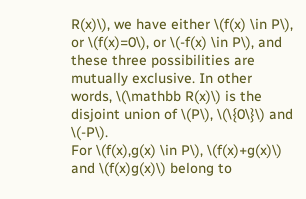R(x)\), we have either \(f(x) \in P\), or \(f(x)=0\), or \(-f(x) \in P\), and these three possibilities are mutually exclusive. In other words, \(\mathbb R(x)\) is the disjoint union of \(P\), \(\{0\}\) and \(-P\).
For \(f(x),g(x) \in P\), \(f(x)+g(x)\) and \(f(x)g(x)\) belong to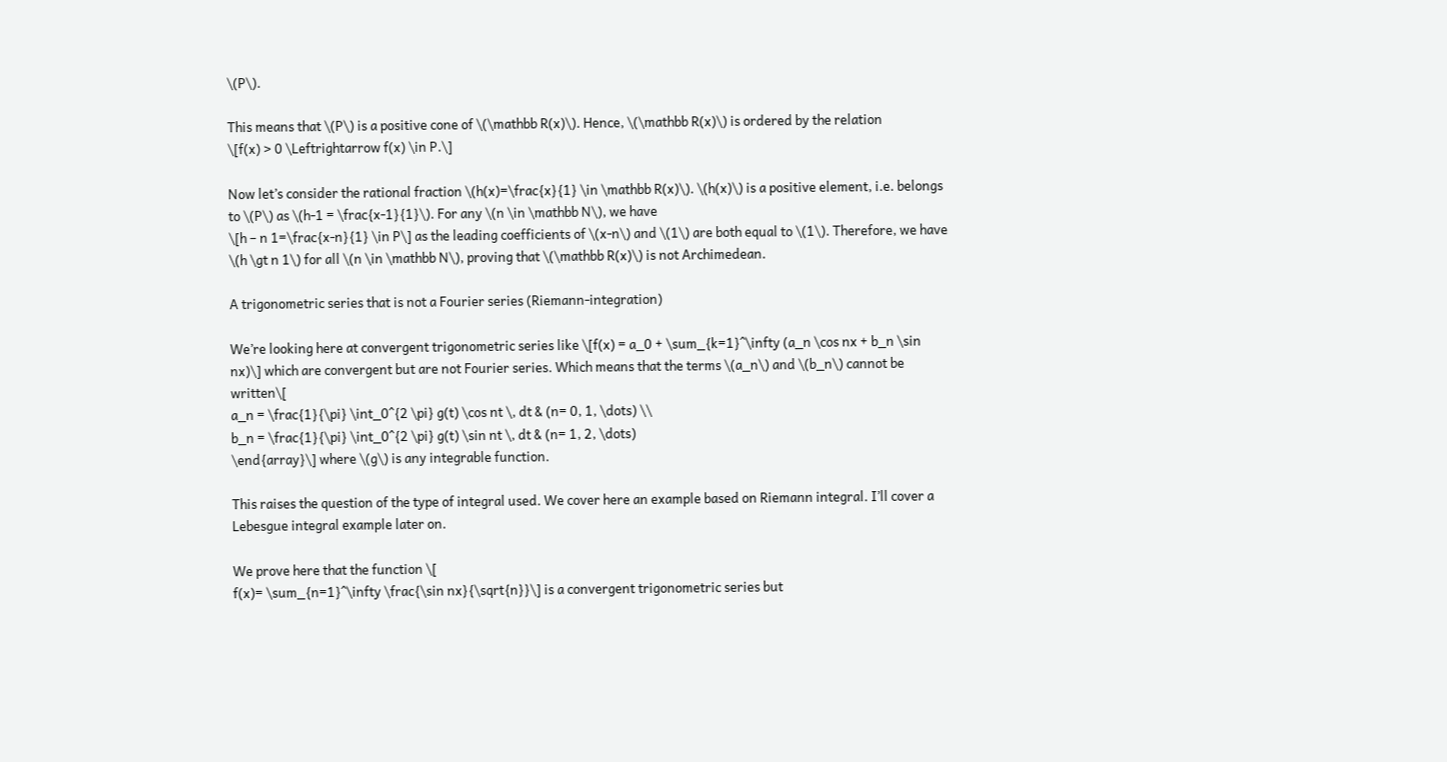\(P\).

This means that \(P\) is a positive cone of \(\mathbb R(x)\). Hence, \(\mathbb R(x)\) is ordered by the relation
\[f(x) > 0 \Leftrightarrow f(x) \in P.\]

Now let’s consider the rational fraction \(h(x)=\frac{x}{1} \in \mathbb R(x)\). \(h(x)\) is a positive element, i.e. belongs to \(P\) as \(h-1 = \frac{x-1}{1}\). For any \(n \in \mathbb N\), we have
\[h – n 1=\frac{x-n}{1} \in P\] as the leading coefficients of \(x-n\) and \(1\) are both equal to \(1\). Therefore, we have \(h \gt n 1\) for all \(n \in \mathbb N\), proving that \(\mathbb R(x)\) is not Archimedean.

A trigonometric series that is not a Fourier series (Riemann-integration)

We’re looking here at convergent trigonometric series like \[f(x) = a_0 + \sum_{k=1}^\infty (a_n \cos nx + b_n \sin nx)\] which are convergent but are not Fourier series. Which means that the terms \(a_n\) and \(b_n\) cannot be written\[
a_n = \frac{1}{\pi} \int_0^{2 \pi} g(t) \cos nt \, dt & (n= 0, 1, \dots) \\
b_n = \frac{1}{\pi} \int_0^{2 \pi} g(t) \sin nt \, dt & (n= 1, 2, \dots)
\end{array}\] where \(g\) is any integrable function.

This raises the question of the type of integral used. We cover here an example based on Riemann integral. I’ll cover a Lebesgue integral example later on.

We prove here that the function \[
f(x)= \sum_{n=1}^\infty \frac{\sin nx}{\sqrt{n}}\] is a convergent trigonometric series but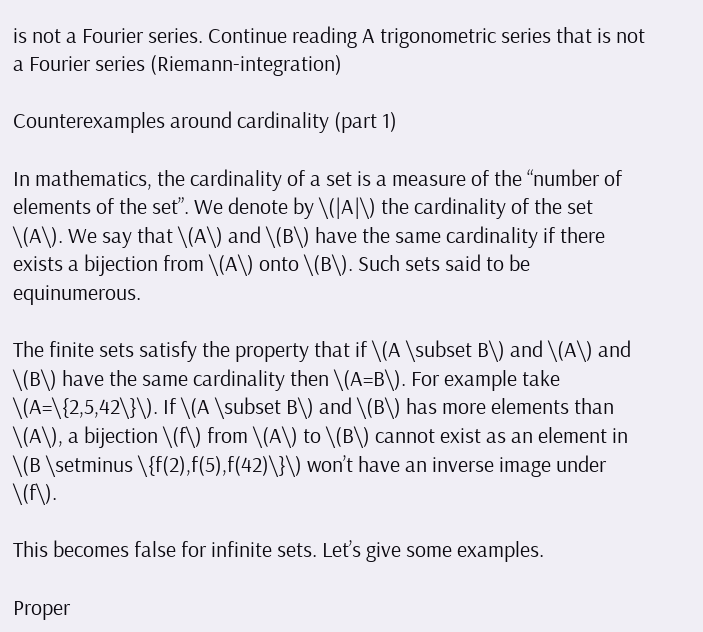is not a Fourier series. Continue reading A trigonometric series that is not a Fourier series (Riemann-integration)

Counterexamples around cardinality (part 1)

In mathematics, the cardinality of a set is a measure of the “number of elements of the set”. We denote by \(|A|\) the cardinality of the set \(A\). We say that \(A\) and \(B\) have the same cardinality if there exists a bijection from \(A\) onto \(B\). Such sets said to be equinumerous.

The finite sets satisfy the property that if \(A \subset B\) and \(A\) and \(B\) have the same cardinality then \(A=B\). For example take \(A=\{2,5,42\}\). If \(A \subset B\) and \(B\) has more elements than \(A\), a bijection \(f\) from \(A\) to \(B\) cannot exist as an element in \(B \setminus \{f(2),f(5),f(42)\}\) won’t have an inverse image under \(f\).

This becomes false for infinite sets. Let’s give some examples.

Proper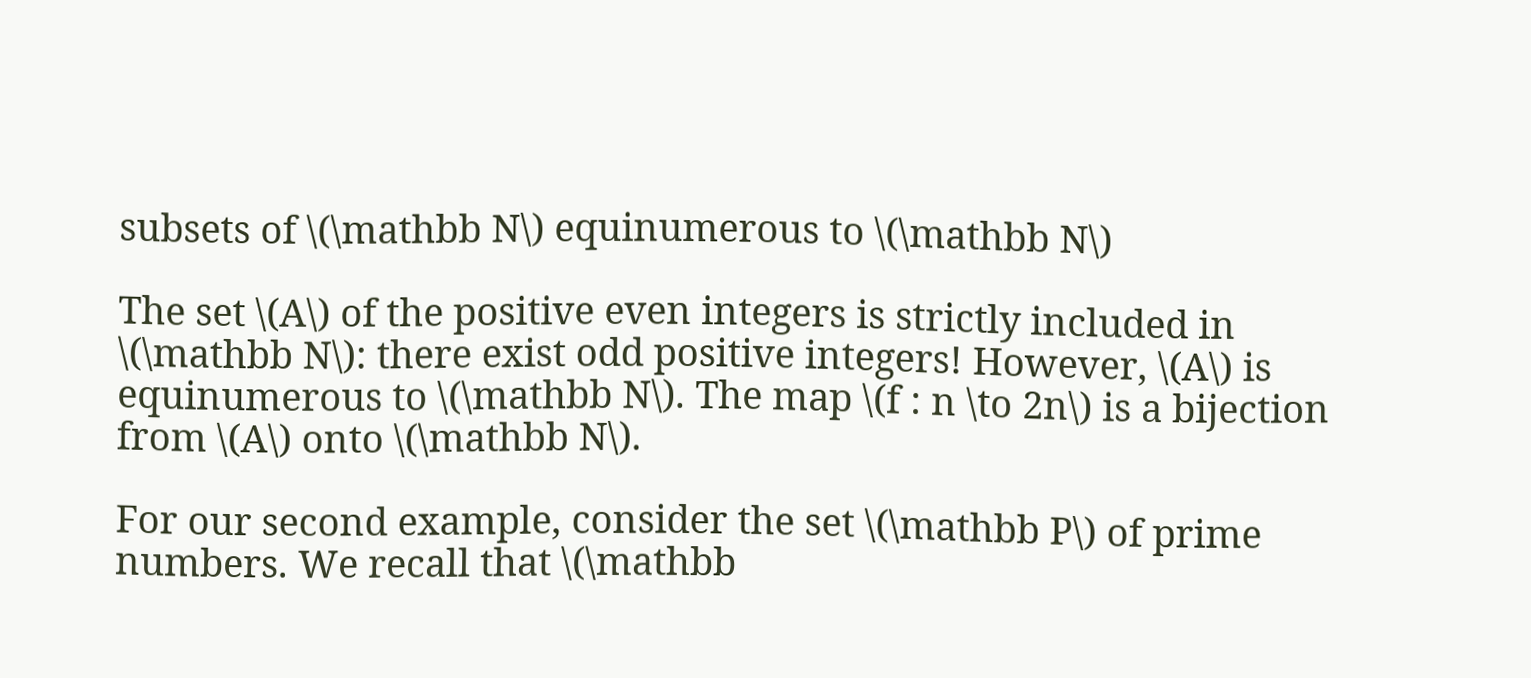subsets of \(\mathbb N\) equinumerous to \(\mathbb N\)

The set \(A\) of the positive even integers is strictly included in \(\mathbb N\): there exist odd positive integers! However, \(A\) is equinumerous to \(\mathbb N\). The map \(f : n \to 2n\) is a bijection from \(A\) onto \(\mathbb N\).

For our second example, consider the set \(\mathbb P\) of prime numbers. We recall that \(\mathbb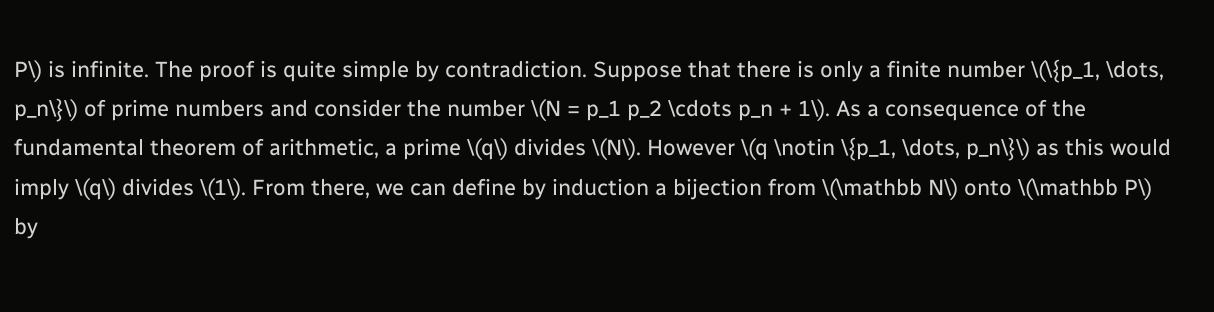P\) is infinite. The proof is quite simple by contradiction. Suppose that there is only a finite number \(\{p_1, \dots, p_n\}\) of prime numbers and consider the number \(N = p_1 p_2 \cdots p_n + 1\). As a consequence of the fundamental theorem of arithmetic, a prime \(q\) divides \(N\). However \(q \notin \{p_1, \dots, p_n\}\) as this would imply \(q\) divides \(1\). From there, we can define by induction a bijection from \(\mathbb N\) onto \(\mathbb P\) by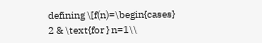defining \[f(n)=\begin{cases}
2 & \text{for } n=1\\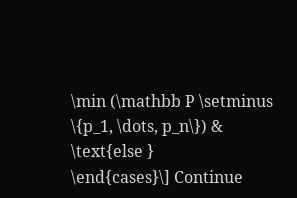\min (\mathbb P \setminus \{p_1, \dots, p_n\}) & \text{else }
\end{cases}\] Continue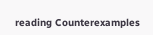reading Counterexamples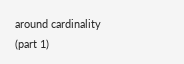around cardinality (part 1)